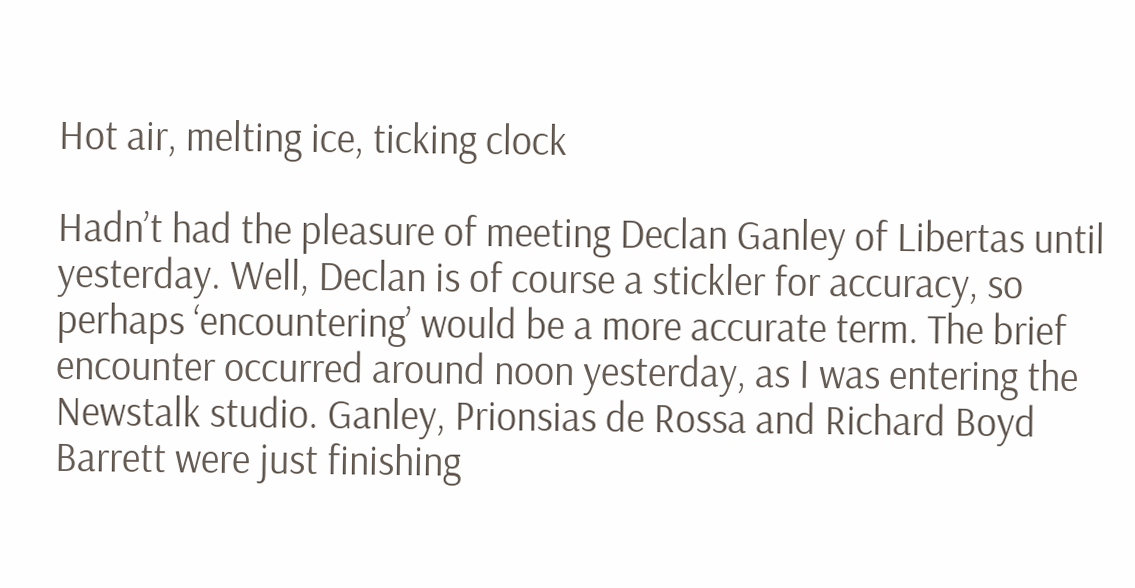Hot air, melting ice, ticking clock

Hadn’t had the pleasure of meeting Declan Ganley of Libertas until yesterday. Well, Declan is of course a stickler for accuracy, so perhaps ‘encountering’ would be a more accurate term. The brief encounter occurred around noon yesterday, as I was entering the Newstalk studio. Ganley, Prionsias de Rossa and Richard Boyd Barrett were just finishing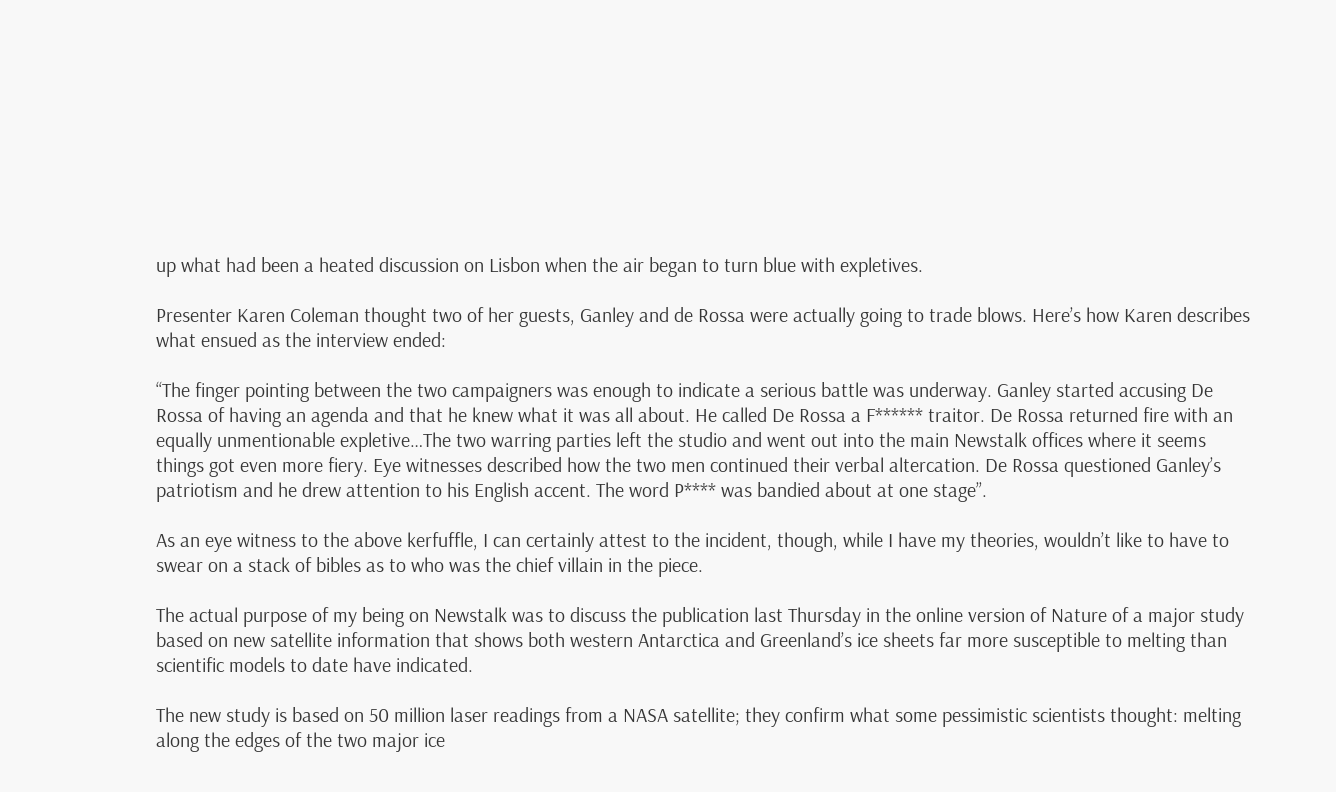up what had been a heated discussion on Lisbon when the air began to turn blue with expletives.

Presenter Karen Coleman thought two of her guests, Ganley and de Rossa were actually going to trade blows. Here’s how Karen describes what ensued as the interview ended:

“The finger pointing between the two campaigners was enough to indicate a serious battle was underway. Ganley started accusing De Rossa of having an agenda and that he knew what it was all about. He called De Rossa a F****** traitor. De Rossa returned fire with an equally unmentionable expletive…The two warring parties left the studio and went out into the main Newstalk offices where it seems things got even more fiery. Eye witnesses described how the two men continued their verbal altercation. De Rossa questioned Ganley’s patriotism and he drew attention to his English accent. The word P**** was bandied about at one stage”.

As an eye witness to the above kerfuffle, I can certainly attest to the incident, though, while I have my theories, wouldn’t like to have to swear on a stack of bibles as to who was the chief villain in the piece.

The actual purpose of my being on Newstalk was to discuss the publication last Thursday in the online version of Nature of a major study based on new satellite information that shows both western Antarctica and Greenland’s ice sheets far more susceptible to melting than scientific models to date have indicated.

The new study is based on 50 million laser readings from a NASA satellite; they confirm what some pessimistic scientists thought: melting along the edges of the two major ice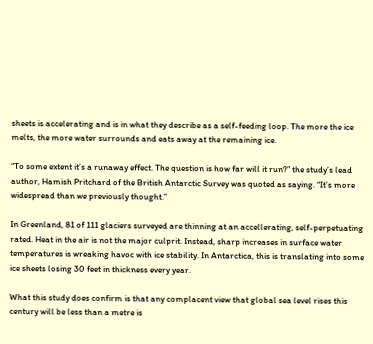sheets is accelerating and is in what they describe as a self-feeding loop. The more the ice melts, the more water surrounds and eats away at the remaining ice.

“To some extent it’s a runaway effect. The question is how far will it run?” the study’s lead author, Hamish Pritchard of the British Antarctic Survey was quoted as saying. “It’s more widespread than we previously thought.”

In Greenland, 81 of 111 glaciers surveyed are thinning at an accellerating, self-perpetuating rated. Heat in the air is not the major culprit. Instead, sharp increases in surface water temperatures is wreaking havoc with ice stability. In Antarctica, this is translating into some ice sheets losing 30 feet in thickness every year.

What this study does confirm is that any complacent view that global sea level rises this century will be less than a metre is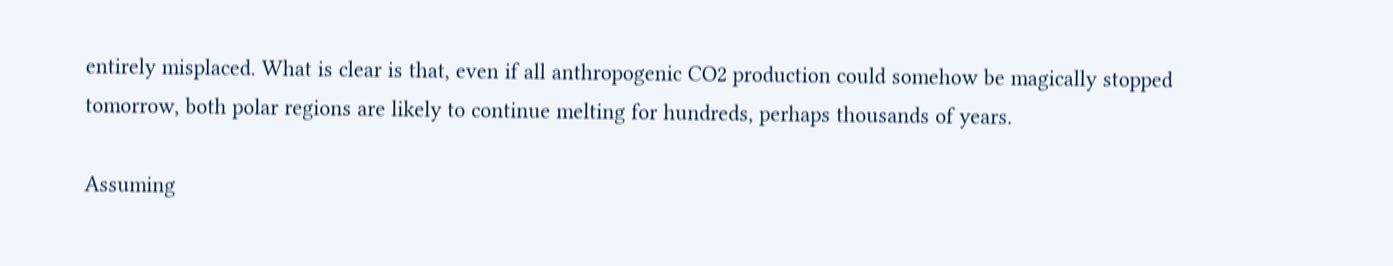entirely misplaced. What is clear is that, even if all anthropogenic CO2 production could somehow be magically stopped tomorrow, both polar regions are likely to continue melting for hundreds, perhaps thousands of years.

Assuming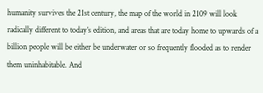humanity survives the 21st century, the map of the world in 2109 will look radically different to today’s edition, and areas that are today home to upwards of a billion people will be either be underwater or so frequently flooded as to render them uninhabitable. And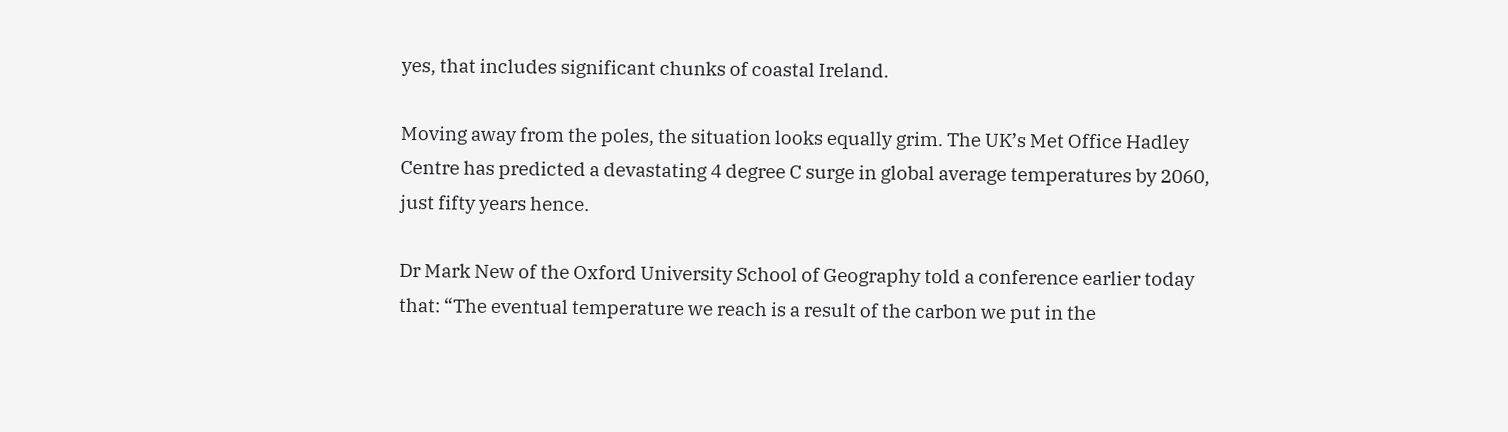yes, that includes significant chunks of coastal Ireland.

Moving away from the poles, the situation looks equally grim. The UK’s Met Office Hadley Centre has predicted a devastating 4 degree C surge in global average temperatures by 2060, just fifty years hence.

Dr Mark New of the Oxford University School of Geography told a conference earlier today that: “The eventual temperature we reach is a result of the carbon we put in the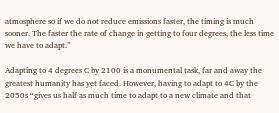atmosphere so if we do not reduce emissions faster, the timing is much sooner. The faster the rate of change in getting to four degrees, the less time we have to adapt.”

Adapting to 4 degrees C by 2100 is a monumental task, far and away the greatest humanity has yet faced. However, having to adapt to 4C by the 2050s “gives us half as much time to adapt to a new climate and that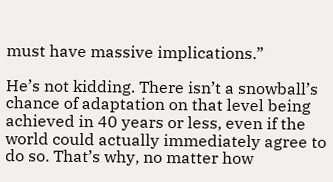must have massive implications.”

He’s not kidding. There isn’t a snowball’s chance of adaptation on that level being achieved in 40 years or less, even if the world could actually immediately agree to do so. That’s why, no matter how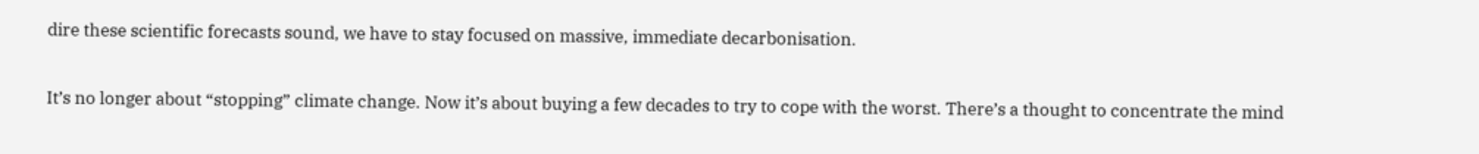dire these scientific forecasts sound, we have to stay focused on massive, immediate decarbonisation.

It’s no longer about “stopping” climate change. Now it’s about buying a few decades to try to cope with the worst. There’s a thought to concentrate the mind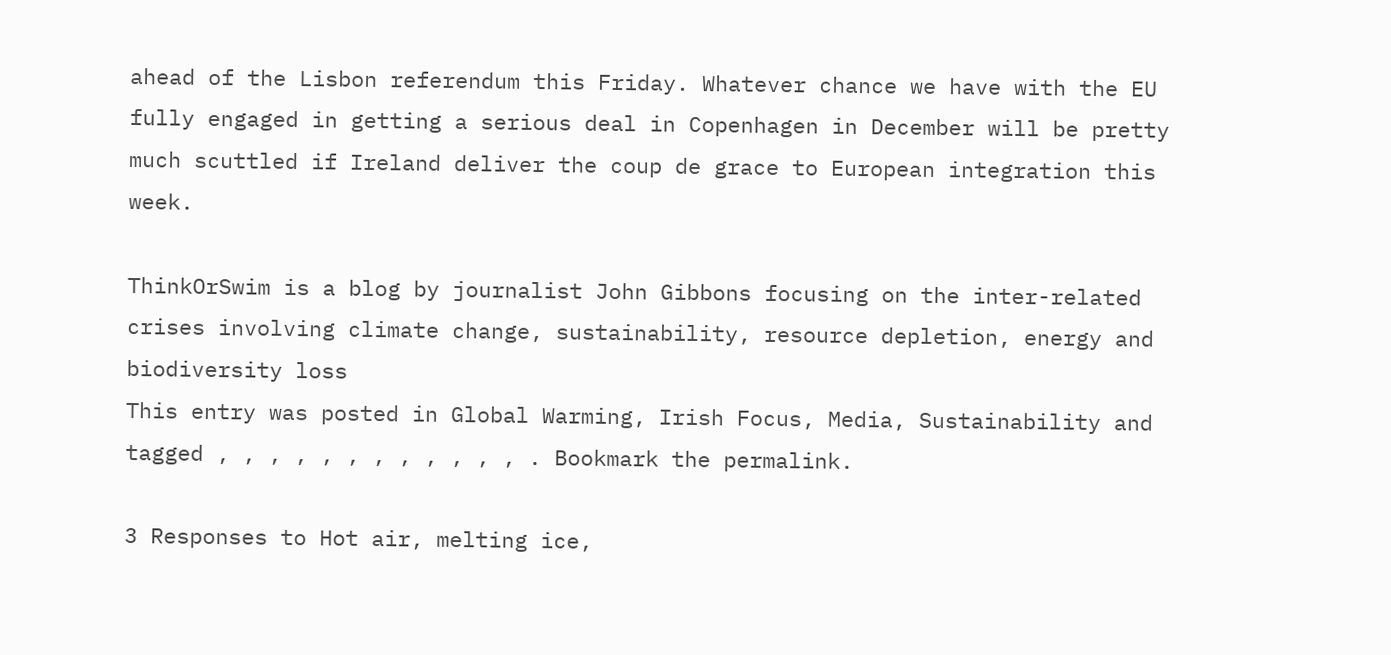ahead of the Lisbon referendum this Friday. Whatever chance we have with the EU fully engaged in getting a serious deal in Copenhagen in December will be pretty much scuttled if Ireland deliver the coup de grace to European integration this week.

ThinkOrSwim is a blog by journalist John Gibbons focusing on the inter-related crises involving climate change, sustainability, resource depletion, energy and biodiversity loss
This entry was posted in Global Warming, Irish Focus, Media, Sustainability and tagged , , , , , , , , , , , , . Bookmark the permalink.

3 Responses to Hot air, melting ice,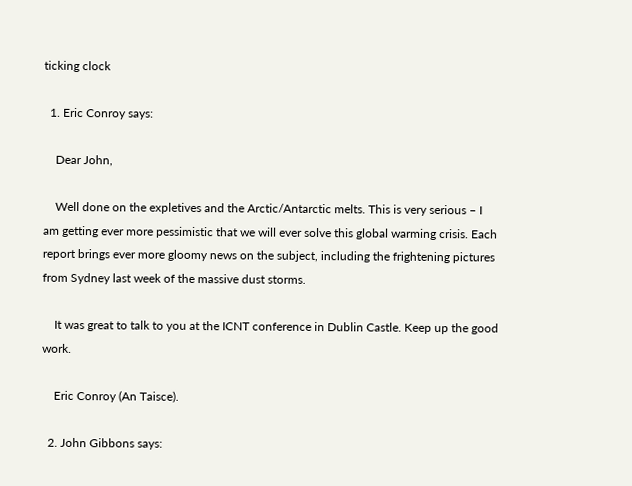ticking clock

  1. Eric Conroy says:

    Dear John,

    Well done on the expletives and the Arctic/Antarctic melts. This is very serious – I am getting ever more pessimistic that we will ever solve this global warming crisis. Each report brings ever more gloomy news on the subject, including the frightening pictures from Sydney last week of the massive dust storms.

    It was great to talk to you at the ICNT conference in Dublin Castle. Keep up the good work.

    Eric Conroy (An Taisce).

  2. John Gibbons says: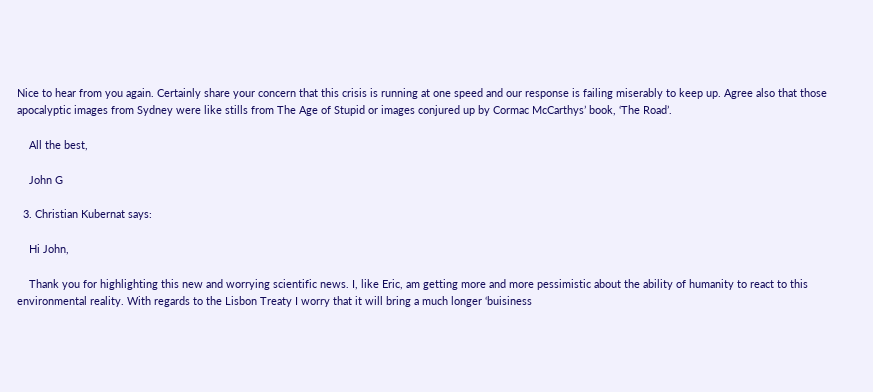Nice to hear from you again. Certainly share your concern that this crisis is running at one speed and our response is failing miserably to keep up. Agree also that those apocalyptic images from Sydney were like stills from The Age of Stupid or images conjured up by Cormac McCarthys’ book, ‘The Road’.

    All the best,

    John G

  3. Christian Kubernat says:

    Hi John,

    Thank you for highlighting this new and worrying scientific news. I, like Eric, am getting more and more pessimistic about the ability of humanity to react to this environmental reality. With regards to the Lisbon Treaty I worry that it will bring a much longer ‘buisiness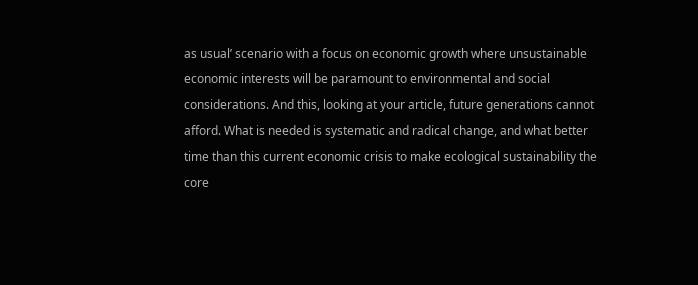as usual’ scenario with a focus on economic growth where unsustainable economic interests will be paramount to environmental and social considerations. And this, looking at your article, future generations cannot afford. What is needed is systematic and radical change, and what better time than this current economic crisis to make ecological sustainability the core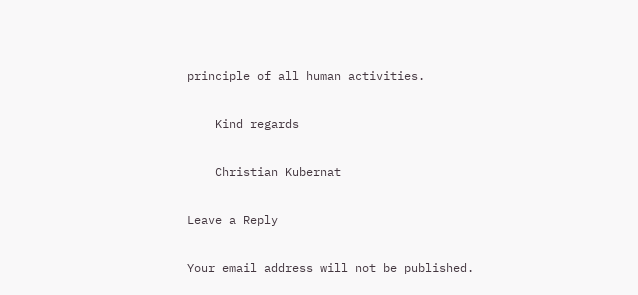principle of all human activities.

    Kind regards

    Christian Kubernat

Leave a Reply

Your email address will not be published.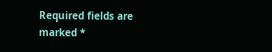Required fields are marked *